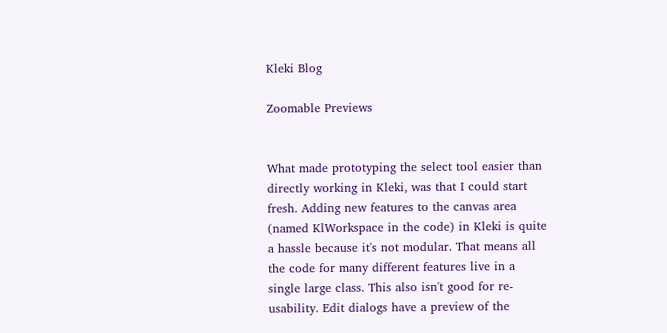Kleki Blog

Zoomable Previews


What made prototyping the select tool easier than directly working in Kleki, was that I could start fresh. Adding new features to the canvas area (named KlWorkspace in the code) in Kleki is quite a hassle because it's not modular. That means all the code for many different features live in a single large class. This also isn't good for re-usability. Edit dialogs have a preview of the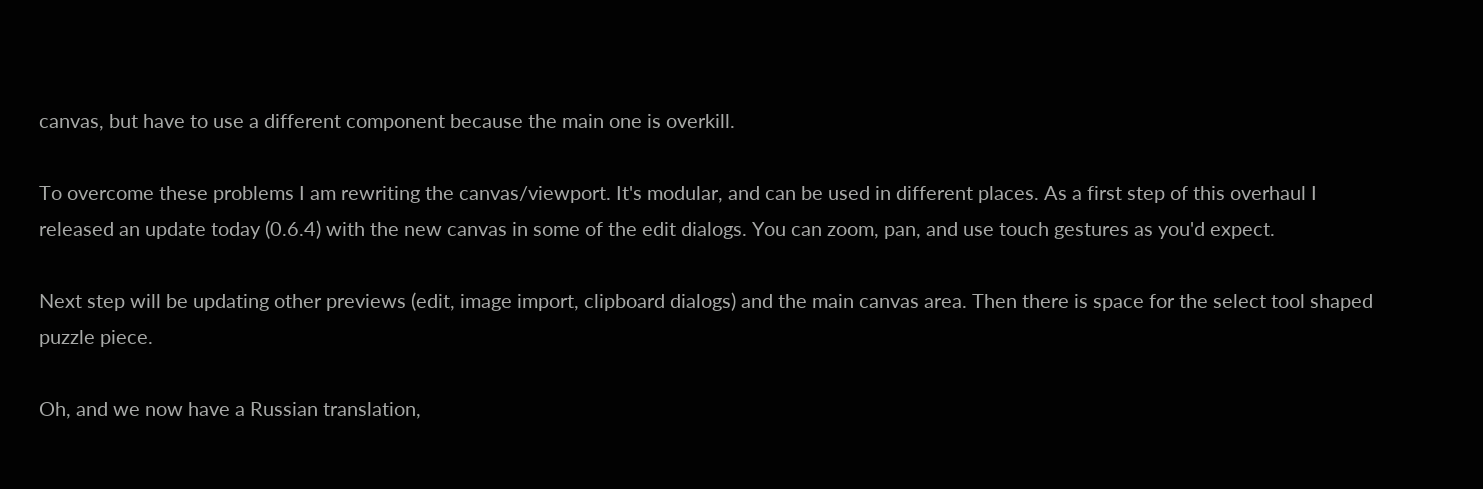canvas, but have to use a different component because the main one is overkill.

To overcome these problems I am rewriting the canvas/viewport. It's modular, and can be used in different places. As a first step of this overhaul I released an update today (0.6.4) with the new canvas in some of the edit dialogs. You can zoom, pan, and use touch gestures as you'd expect.

Next step will be updating other previews (edit, image import, clipboard dialogs) and the main canvas area. Then there is space for the select tool shaped puzzle piece.

Oh, and we now have a Russian translation,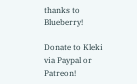thanks to Blueberry!

Donate to Kleki via Paypal or Patreon!